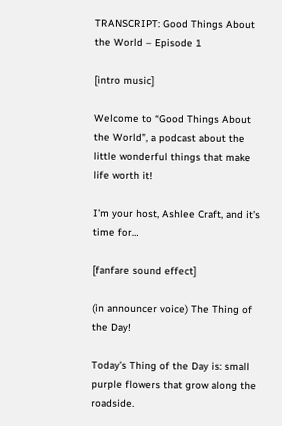TRANSCRIPT: Good Things About the World – Episode 1

[intro music]

Welcome to “Good Things About the World”, a podcast about the little wonderful things that make life worth it!

I’m your host, Ashlee Craft, and it’s time for…

[fanfare sound effect]

(in announcer voice) The Thing of the Day!

Today’s Thing of the Day is: small purple flowers that grow along the roadside.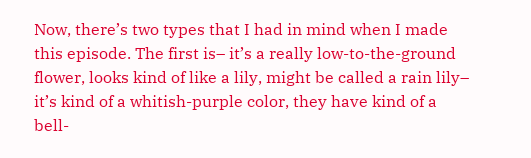Now, there’s two types that I had in mind when I made this episode. The first is– it’s a really low-to-the-ground flower, looks kind of like a lily, might be called a rain lily– it’s kind of a whitish-purple color, they have kind of a bell-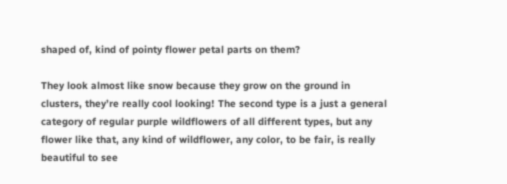shaped of, kind of pointy flower petal parts on them?

They look almost like snow because they grow on the ground in clusters, they’re really cool looking! The second type is a just a general category of regular purple wildflowers of all different types, but any flower like that, any kind of wildflower, any color, to be fair, is really beautiful to see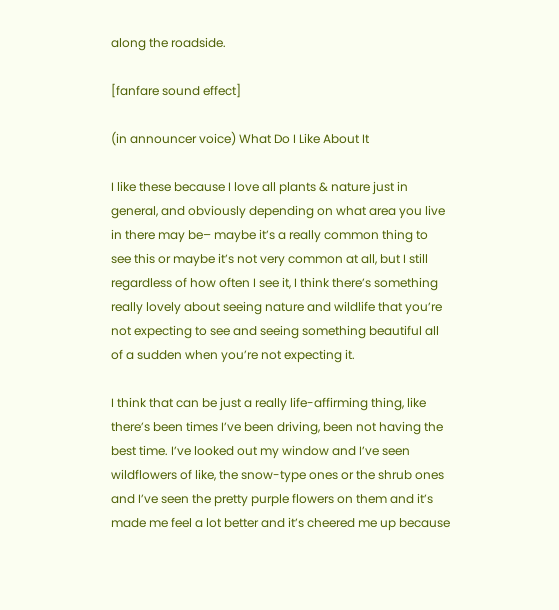along the roadside.

[fanfare sound effect]

(in announcer voice) What Do I Like About It

I like these because I love all plants & nature just in general, and obviously depending on what area you live in there may be– maybe it’s a really common thing to see this or maybe it’s not very common at all, but I still regardless of how often I see it, I think there’s something really lovely about seeing nature and wildlife that you’re not expecting to see and seeing something beautiful all of a sudden when you’re not expecting it.

I think that can be just a really life-affirming thing, like there’s been times I’ve been driving, been not having the best time. I’ve looked out my window and I’ve seen wildflowers of like, the snow-type ones or the shrub ones and I’ve seen the pretty purple flowers on them and it’s made me feel a lot better and it’s cheered me up because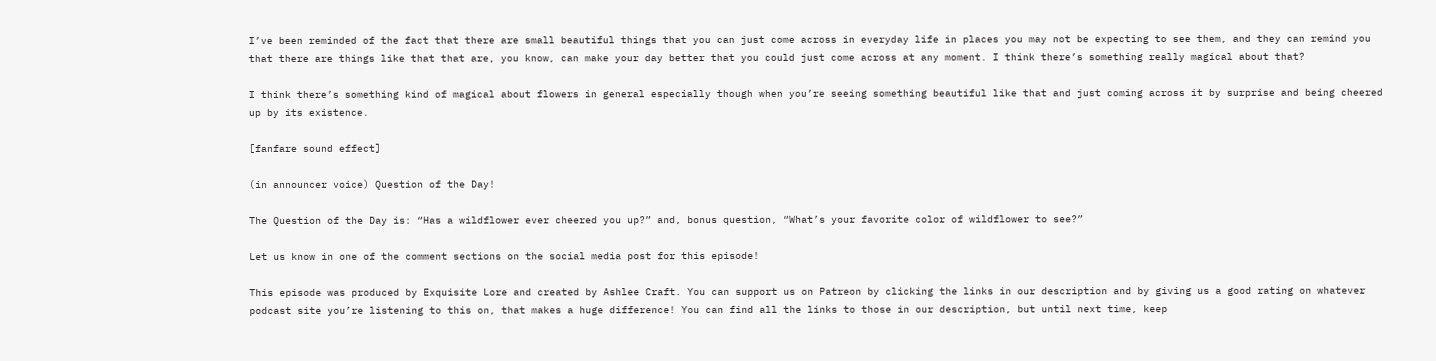I’ve been reminded of the fact that there are small beautiful things that you can just come across in everyday life in places you may not be expecting to see them, and they can remind you that there are things like that that are, you know, can make your day better that you could just come across at any moment. I think there’s something really magical about that?

I think there’s something kind of magical about flowers in general especially though when you’re seeing something beautiful like that and just coming across it by surprise and being cheered up by its existence.

[fanfare sound effect]

(in announcer voice) Question of the Day!

The Question of the Day is: “Has a wildflower ever cheered you up?” and, bonus question, “What’s your favorite color of wildflower to see?”

Let us know in one of the comment sections on the social media post for this episode!

This episode was produced by Exquisite Lore and created by Ashlee Craft. You can support us on Patreon by clicking the links in our description and by giving us a good rating on whatever podcast site you’re listening to this on, that makes a huge difference! You can find all the links to those in our description, but until next time, keep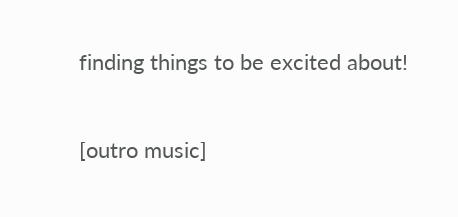finding things to be excited about!

[outro music]